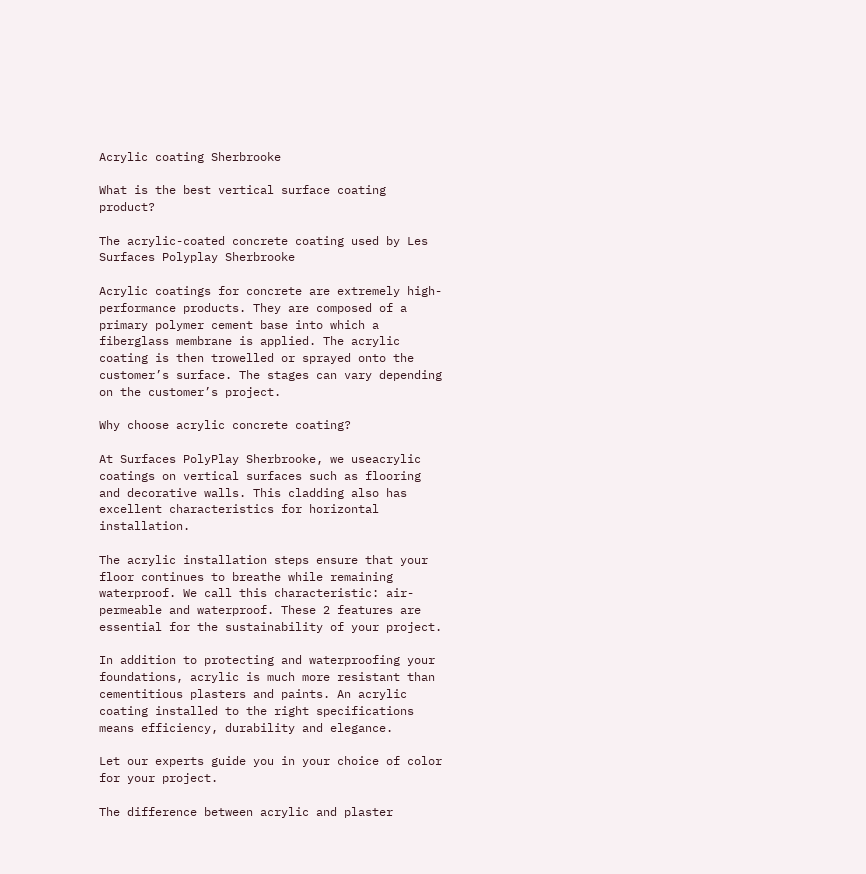Acrylic coating Sherbrooke

What is the best vertical surface coating product?

The acrylic-coated concrete coating used by Les Surfaces Polyplay Sherbrooke

Acrylic coatings for concrete are extremely high-performance products. They are composed of a primary polymer cement base into which a fiberglass membrane is applied. The acrylic coating is then trowelled or sprayed onto the customer’s surface. The stages can vary depending on the customer’s project.

Why choose acrylic concrete coating?

At Surfaces PolyPlay Sherbrooke, we useacrylic coatings on vertical surfaces such as flooring and decorative walls. This cladding also has excellent characteristics for horizontal installation.

The acrylic installation steps ensure that your floor continues to breathe while remaining waterproof. We call this characteristic: air-permeable and waterproof. These 2 features are essential for the sustainability of your project.

In addition to protecting and waterproofing your foundations, acrylic is much more resistant than cementitious plasters and paints. An acrylic coating installed to the right specifications means efficiency, durability and elegance.

Let our experts guide you in your choice of color for your project.

The difference between acrylic and plaster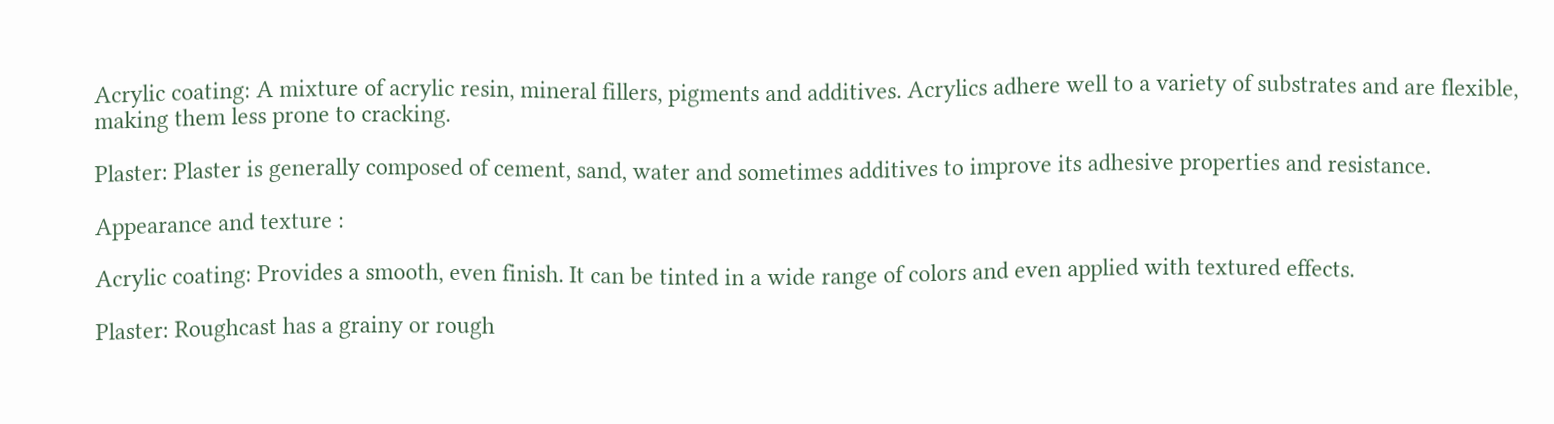Acrylic coating: A mixture of acrylic resin, mineral fillers, pigments and additives. Acrylics adhere well to a variety of substrates and are flexible, making them less prone to cracking.

Plaster: Plaster is generally composed of cement, sand, water and sometimes additives to improve its adhesive properties and resistance.

Appearance and texture :

Acrylic coating: Provides a smooth, even finish. It can be tinted in a wide range of colors and even applied with textured effects.

Plaster: Roughcast has a grainy or rough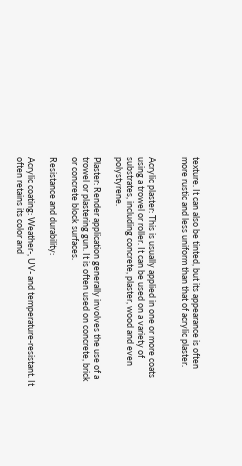texture. It can also be tinted, but its appearance is often more rustic and less uniform than that of acrylic plaster.


Acrylic plaster: This is usually applied in one or more coats using a trowel or roller. It can be used on a variety of substrates, including concrete, plaster, wood and even polystyrene.

Plaster: Render application generally involves the use of a trowel or plastering gun. It is often used on concrete, brick or concrete block surfaces.

Resistance and durability:

Acrylic coating: Weather-, UV- and temperature-resistant. It often retains its color and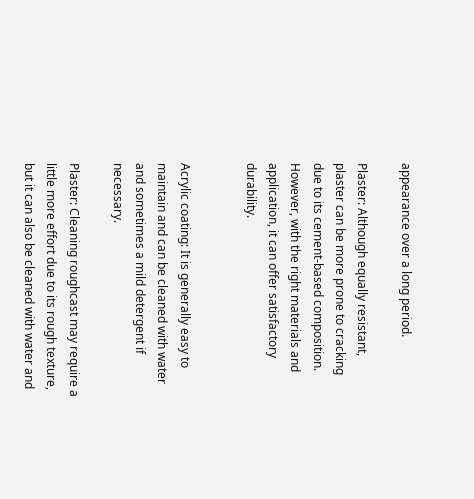appearance over a long period.

Plaster: Although equally resistant, plaster can be more prone to cracking due to its cement-based composition. However, with the right materials and application, it can offer satisfactory durability.


Acrylic coating: It is generally easy to maintain and can be cleaned with water and sometimes a mild detergent if necessary.

Plaster: Cleaning roughcast may require a little more effort due to its rough texture, but it can also be cleaned with water and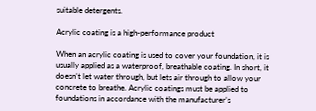suitable detergents.

Acrylic coating is a high-performance product

When an acrylic coating is used to cover your foundation, it is usually applied as a waterproof, breathable coating. In short, it doesn’t let water through, but lets air through to allow your concrete to breathe. Acrylic coatings must be applied to foundations in accordance with the manufacturer’s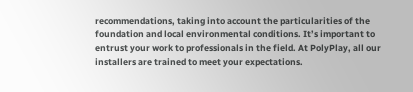recommendations, taking into account the particularities of the foundation and local environmental conditions. It’s important to entrust your work to professionals in the field. At PolyPlay, all our installers are trained to meet your expectations.